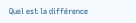Quel est la différence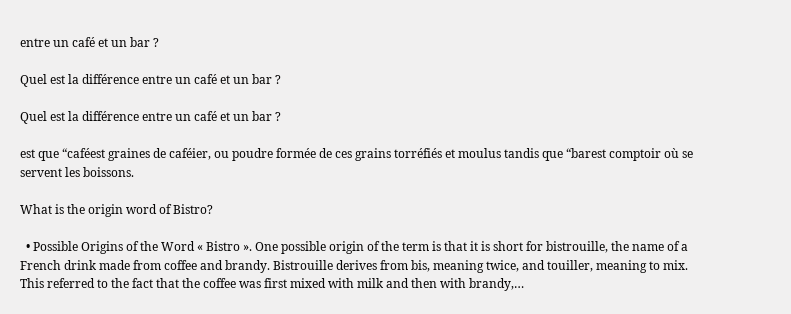entre un café et un bar ?

Quel est la différence entre un café et un bar ?

Quel est la différence entre un café et un bar ?

est que “caféest graines de caféier, ou poudre formée de ces grains torréfiés et moulus tandis que “barest comptoir où se servent les boissons.

What is the origin word of Bistro?

  • Possible Origins of the Word « Bistro ». One possible origin of the term is that it is short for bistrouille, the name of a French drink made from coffee and brandy. Bistrouille derives from bis, meaning twice, and touiller, meaning to mix. This referred to the fact that the coffee was first mixed with milk and then with brandy,…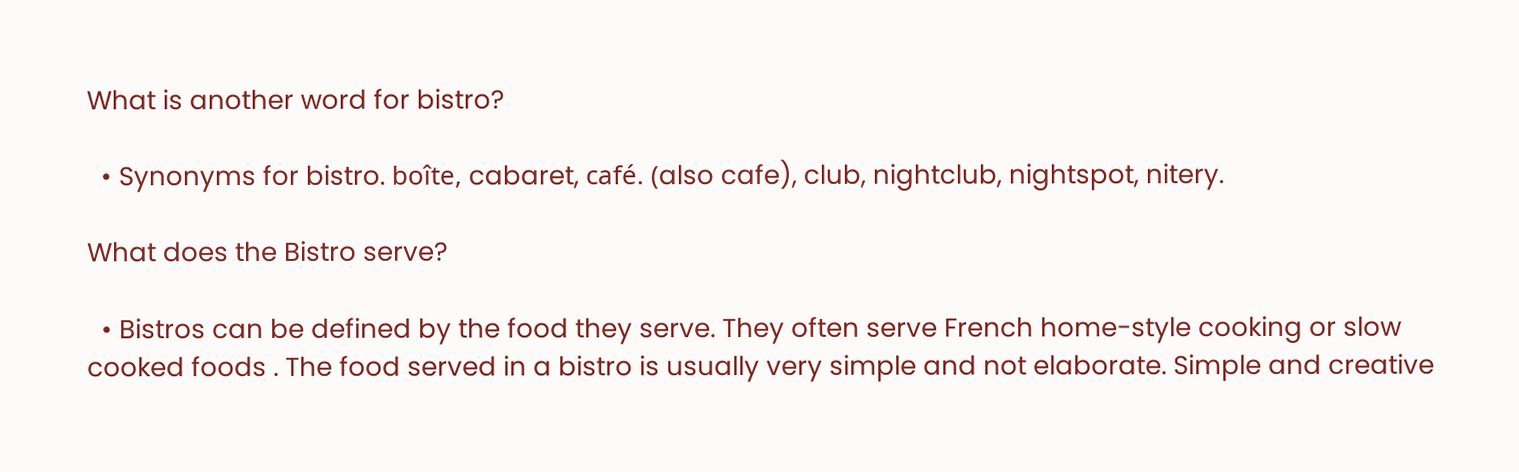What is another word for bistro?

  • Synonyms for bistro. boîte, cabaret, café. (also cafe), club, nightclub, nightspot, nitery.

What does the Bistro serve?

  • Bistros can be defined by the food they serve. They often serve French home-style cooking or slow cooked foods . The food served in a bistro is usually very simple and not elaborate. Simple and creative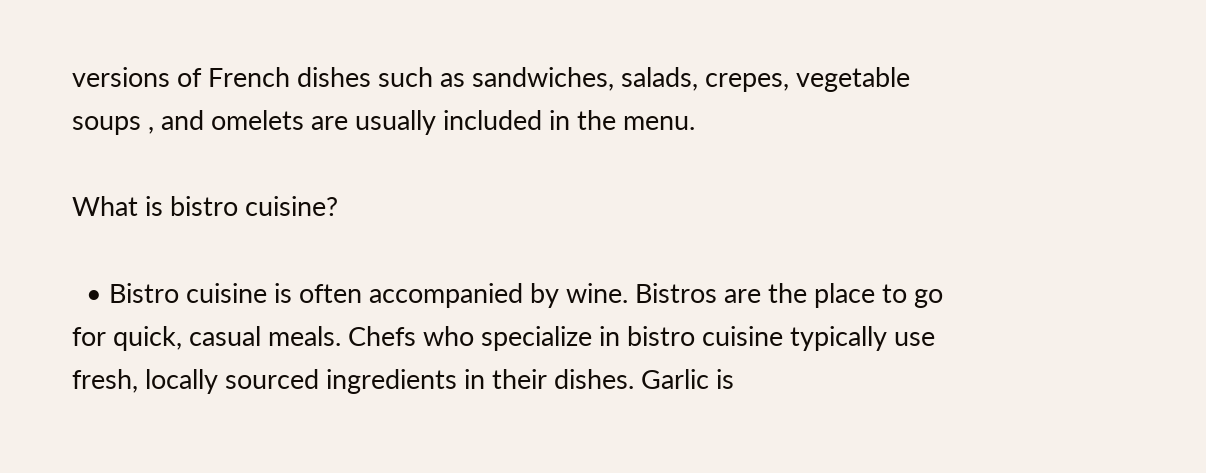versions of French dishes such as sandwiches, salads, crepes, vegetable soups , and omelets are usually included in the menu.

What is bistro cuisine?

  • Bistro cuisine is often accompanied by wine. Bistros are the place to go for quick, casual meals. Chefs who specialize in bistro cuisine typically use fresh, locally sourced ingredients in their dishes. Garlic is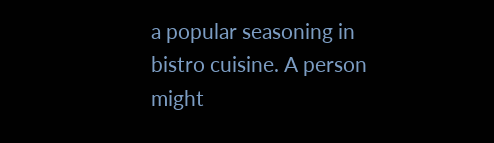a popular seasoning in bistro cuisine. A person might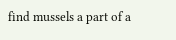find mussels a part of a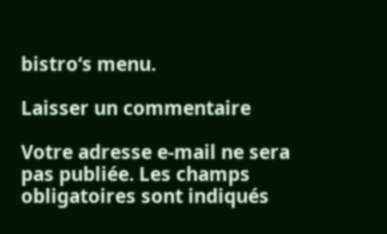bistro‘s menu.

Laisser un commentaire

Votre adresse e-mail ne sera pas publiée. Les champs obligatoires sont indiqués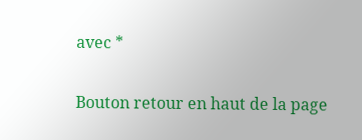avec *

Bouton retour en haut de la page